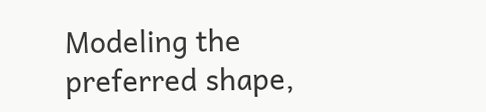Modeling the preferred shape,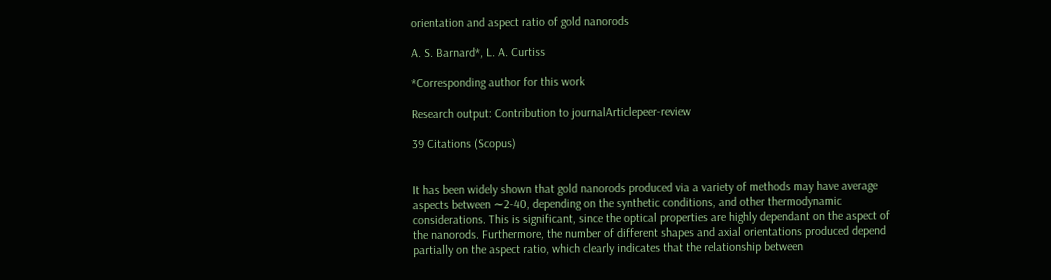orientation and aspect ratio of gold nanorods

A. S. Barnard*, L. A. Curtiss

*Corresponding author for this work

Research output: Contribution to journalArticlepeer-review

39 Citations (Scopus)


It has been widely shown that gold nanorods produced via a variety of methods may have average aspects between ∼2-40, depending on the synthetic conditions, and other thermodynamic considerations. This is significant, since the optical properties are highly dependant on the aspect of the nanorods. Furthermore, the number of different shapes and axial orientations produced depend partially on the aspect ratio, which clearly indicates that the relationship between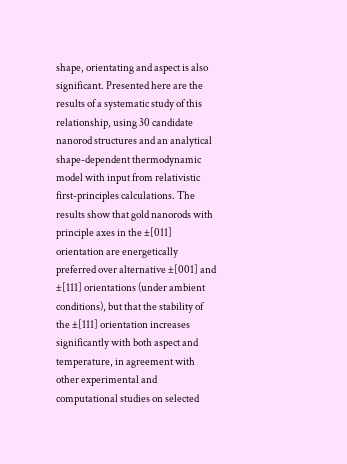shape, orientating and aspect is also significant. Presented here are the results of a systematic study of this relationship, using 30 candidate nanorod structures and an analytical shape-dependent thermodynamic model with input from relativistic first-principles calculations. The results show that gold nanorods with principle axes in the ±[011] orientation are energetically preferred over alternative ±[001] and ±[111] orientations (under ambient conditions), but that the stability of the ±[111] orientation increases significantly with both aspect and temperature, in agreement with other experimental and computational studies on selected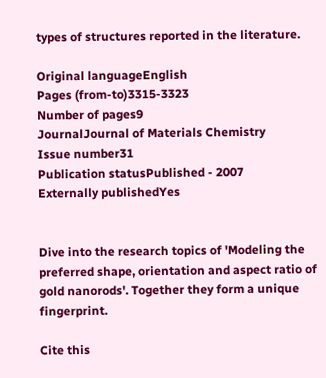types of structures reported in the literature.

Original languageEnglish
Pages (from-to)3315-3323
Number of pages9
JournalJournal of Materials Chemistry
Issue number31
Publication statusPublished - 2007
Externally publishedYes


Dive into the research topics of 'Modeling the preferred shape, orientation and aspect ratio of gold nanorods'. Together they form a unique fingerprint.

Cite this